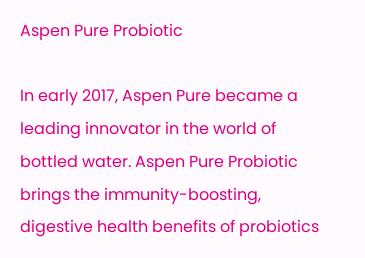Aspen Pure Probiotic

In early 2017, Aspen Pure became a leading innovator in the world of bottled water. Aspen Pure Probiotic brings the immunity-boosting, digestive health benefits of probiotics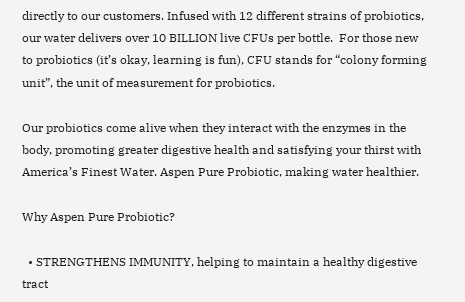directly to our customers. Infused with 12 different strains of probiotics, our water delivers over 10 BILLION live CFUs per bottle.  For those new to probiotics (it’s okay, learning is fun), CFU stands for “colony forming unit”, the unit of measurement for probiotics.

Our probiotics come alive when they interact with the enzymes in the body, promoting greater digestive health and satisfying your thirst with America’s Finest Water. Aspen Pure Probiotic, making water healthier.

Why Aspen Pure Probiotic?

  • STRENGTHENS IMMUNITY, helping to maintain a healthy digestive tract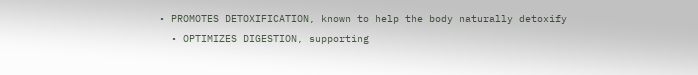• PROMOTES DETOXIFICATION, known to help the body naturally detoxify
  • OPTIMIZES DIGESTION, supporting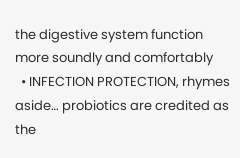the digestive system function more soundly and comfortably
  • INFECTION PROTECTION, rhymes aside… probiotics are credited as the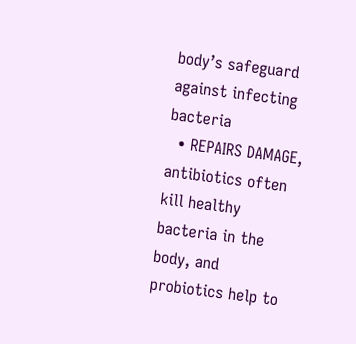body’s safeguard against infecting bacteria
  • REPAIRS DAMAGE, antibiotics often kill healthy bacteria in the body, and probiotics help to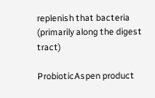replenish that bacteria (primarily along the digest tract)

ProbioticAspen product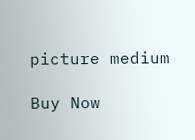picture medium

Buy Now